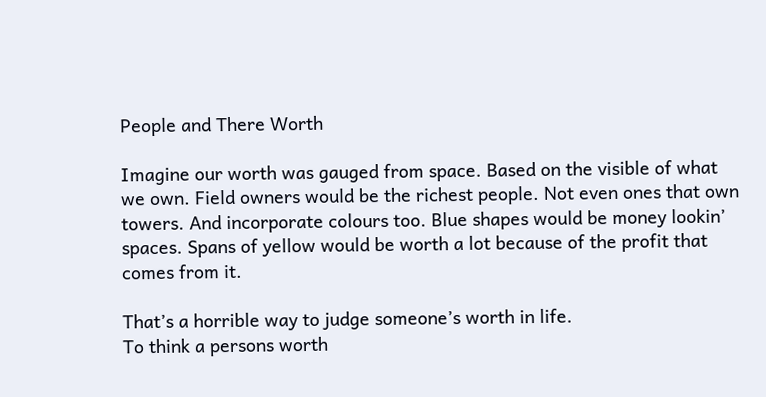People and There Worth

Imagine our worth was gauged from space. Based on the visible of what we own. Field owners would be the richest people. Not even ones that own towers. And incorporate colours too. Blue shapes would be money lookin’ spaces. Spans of yellow would be worth a lot because of the profit that comes from it.

That’s a horrible way to judge someone’s worth in life.
To think a persons worth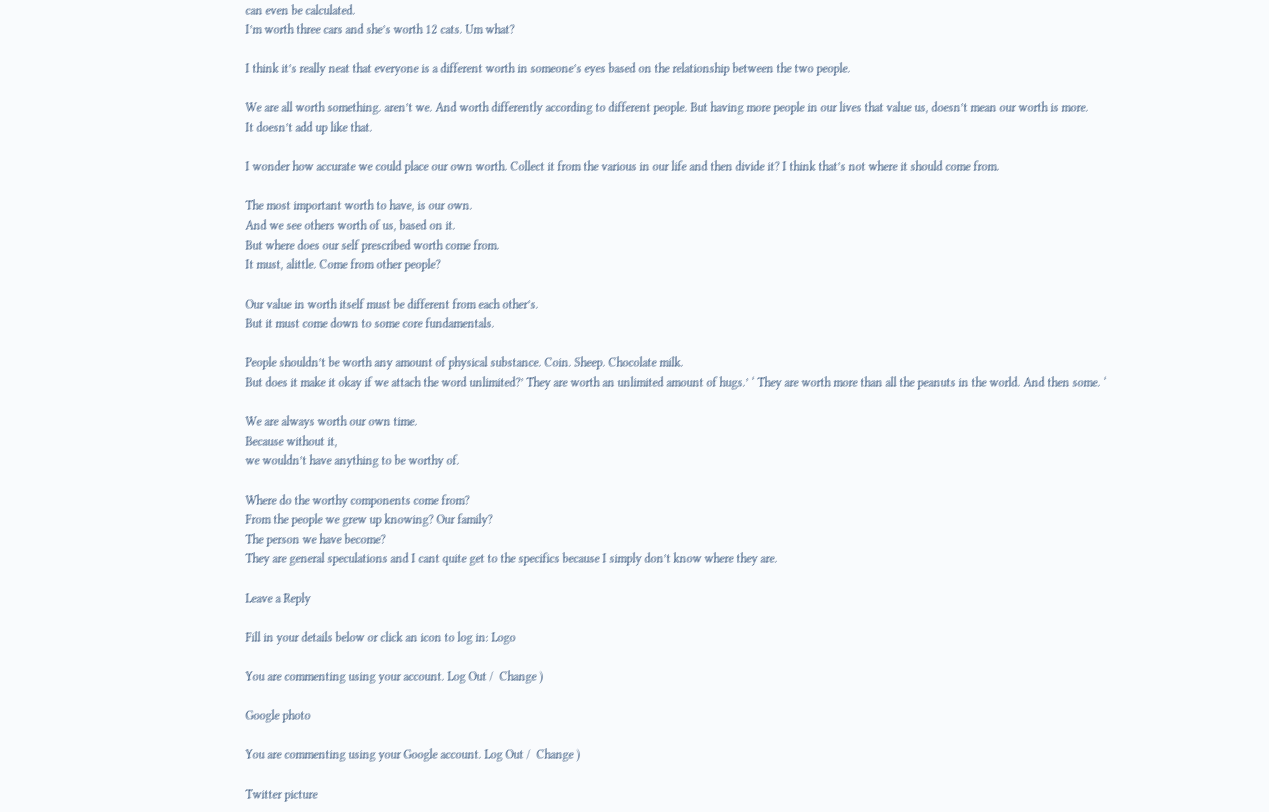can even be calculated.
I’m worth three cars and she’s worth 12 cats. Um what?

I think it’s really neat that everyone is a different worth in someone’s eyes based on the relationship between the two people.

We are all worth something. aren’t we. And worth differently according to different people. But having more people in our lives that value us, doesn’t mean our worth is more.
It doesn’t add up like that.

I wonder how accurate we could place our own worth. Collect it from the various in our life and then divide it? I think that’s not where it should come from.

The most important worth to have, is our own.
And we see others worth of us, based on it.
But where does our self prescribed worth come from.
It must, alittle. Come from other people?

Our value in worth itself must be different from each other’s.
But it must come down to some core fundamentals.

People shouldn’t be worth any amount of physical substance. Coin. Sheep. Chocolate milk.
But does it make it okay if we attach the word unlimited?’ They are worth an unlimited amount of hugs.’ ‘ They are worth more than all the peanuts in the world. And then some. ‘

We are always worth our own time.
Because without it,
we wouldn’t have anything to be worthy of.

Where do the worthy components come from?
From the people we grew up knowing? Our family?
The person we have become?
They are general speculations and I cant quite get to the specifics because I simply don’t know where they are.

Leave a Reply

Fill in your details below or click an icon to log in: Logo

You are commenting using your account. Log Out /  Change )

Google photo

You are commenting using your Google account. Log Out /  Change )

Twitter picture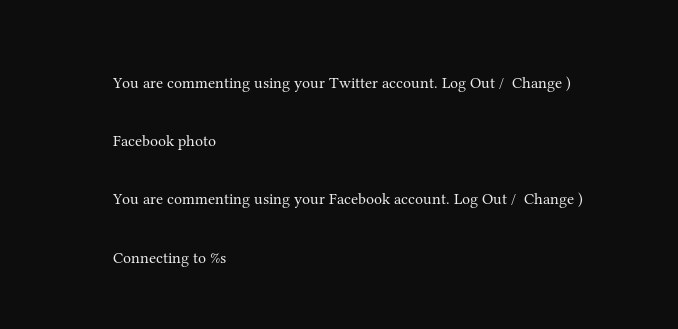You are commenting using your Twitter account. Log Out /  Change )

Facebook photo

You are commenting using your Facebook account. Log Out /  Change )

Connecting to %s